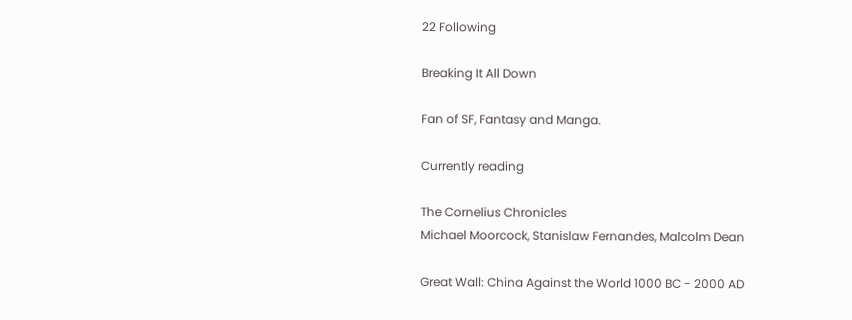22 Following

Breaking It All Down

Fan of SF, Fantasy and Manga.

Currently reading

The Cornelius Chronicles
Michael Moorcock, Stanislaw Fernandes, Malcolm Dean

Great Wall: China Against the World 1000 BC - 2000 AD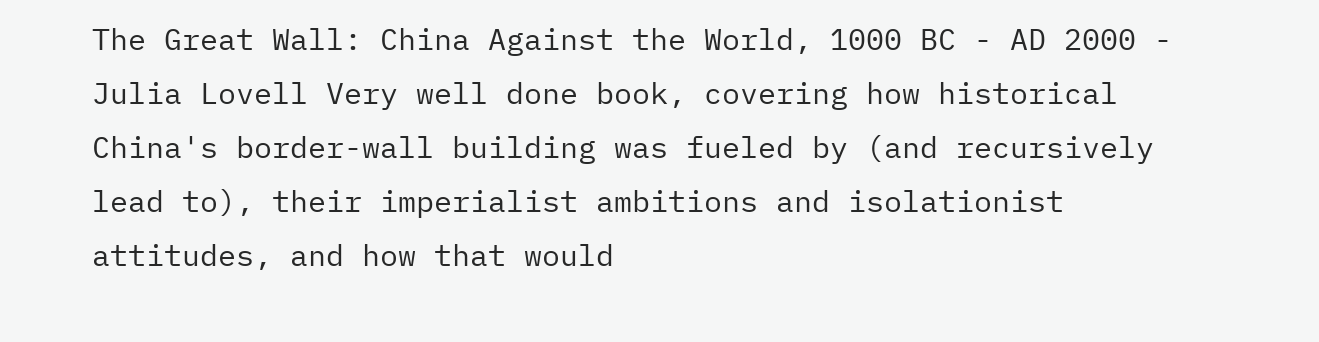The Great Wall: China Against the World, 1000 BC - AD 2000 - Julia Lovell Very well done book, covering how historical China's border-wall building was fueled by (and recursively lead to), their imperialist ambitions and isolationist attitudes, and how that would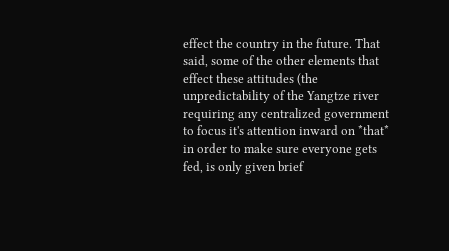effect the country in the future. That said, some of the other elements that effect these attitudes (the unpredictability of the Yangtze river requiring any centralized government to focus it's attention inward on *that* in order to make sure everyone gets fed, is only given brief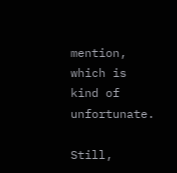mention, which is kind of unfortunate.

Still,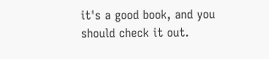it's a good book, and you should check it out.